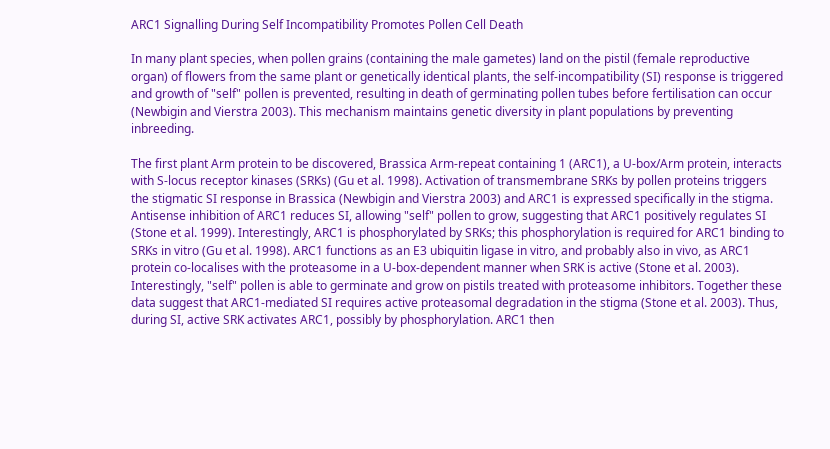ARC1 Signalling During Self Incompatibility Promotes Pollen Cell Death

In many plant species, when pollen grains (containing the male gametes) land on the pistil (female reproductive organ) of flowers from the same plant or genetically identical plants, the self-incompatibility (SI) response is triggered and growth of "self" pollen is prevented, resulting in death of germinating pollen tubes before fertilisation can occur (Newbigin and Vierstra 2003). This mechanism maintains genetic diversity in plant populations by preventing inbreeding.

The first plant Arm protein to be discovered, Brassica Arm-repeat containing 1 (ARC1), a U-box/Arm protein, interacts with S-locus receptor kinases (SRKs) (Gu et al. 1998). Activation of transmembrane SRKs by pollen proteins triggers the stigmatic SI response in Brassica (Newbigin and Vierstra 2003) and ARC1 is expressed specifically in the stigma. Antisense inhibition of ARC1 reduces SI, allowing "self" pollen to grow, suggesting that ARC1 positively regulates SI (Stone et al. 1999). Interestingly, ARC1 is phosphorylated by SRKs; this phosphorylation is required for ARC1 binding to SRKs in vitro (Gu et al. 1998). ARC1 functions as an E3 ubiquitin ligase in vitro, and probably also in vivo, as ARC1 protein co-localises with the proteasome in a U-box-dependent manner when SRK is active (Stone et al. 2003). Interestingly, "self" pollen is able to germinate and grow on pistils treated with proteasome inhibitors. Together these data suggest that ARC1-mediated SI requires active proteasomal degradation in the stigma (Stone et al. 2003). Thus, during SI, active SRK activates ARC1, possibly by phosphorylation. ARC1 then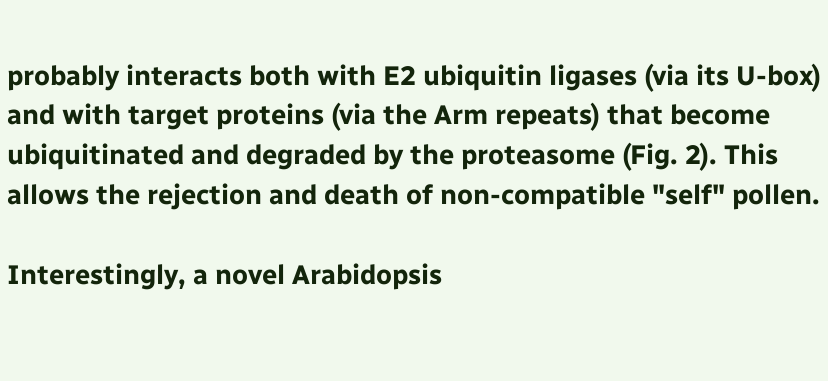probably interacts both with E2 ubiquitin ligases (via its U-box) and with target proteins (via the Arm repeats) that become ubiquitinated and degraded by the proteasome (Fig. 2). This allows the rejection and death of non-compatible "self" pollen.

Interestingly, a novel Arabidopsis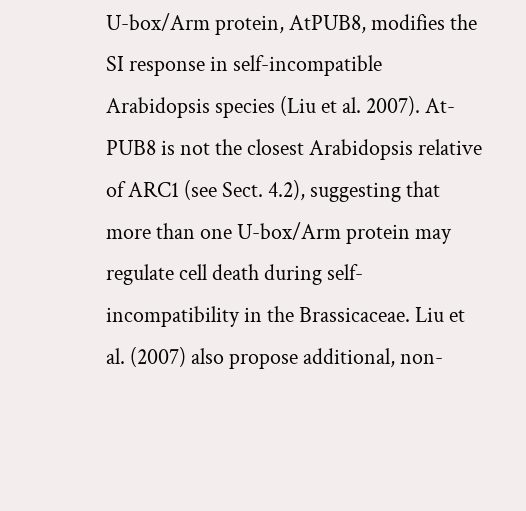U-box/Arm protein, AtPUB8, modifies the SI response in self-incompatible Arabidopsis species (Liu et al. 2007). At-PUB8 is not the closest Arabidopsis relative of ARC1 (see Sect. 4.2), suggesting that more than one U-box/Arm protein may regulate cell death during self-incompatibility in the Brassicaceae. Liu et al. (2007) also propose additional, non-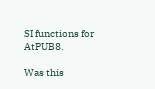SI functions for AtPUB8.

Was this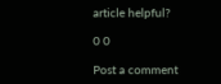article helpful?

0 0

Post a comment